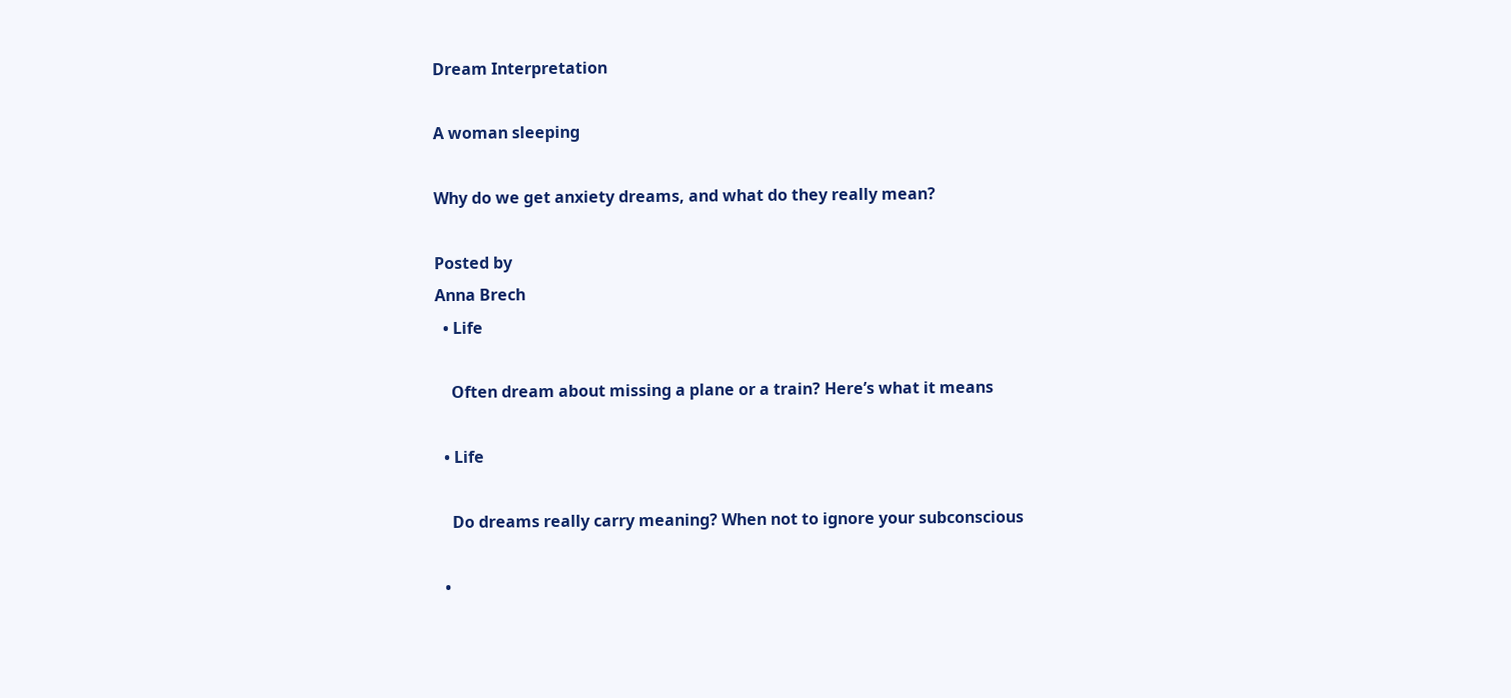Dream Interpretation

A woman sleeping

Why do we get anxiety dreams, and what do they really mean?

Posted by
Anna Brech
  • Life

    Often dream about missing a plane or a train? Here’s what it means

  • Life

    Do dreams really carry meaning? When not to ignore your subconscious

  •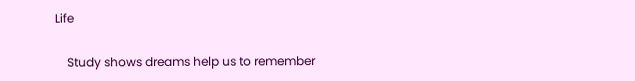Life

    Study shows dreams help us to remember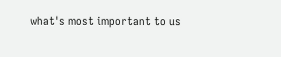what's most important to us